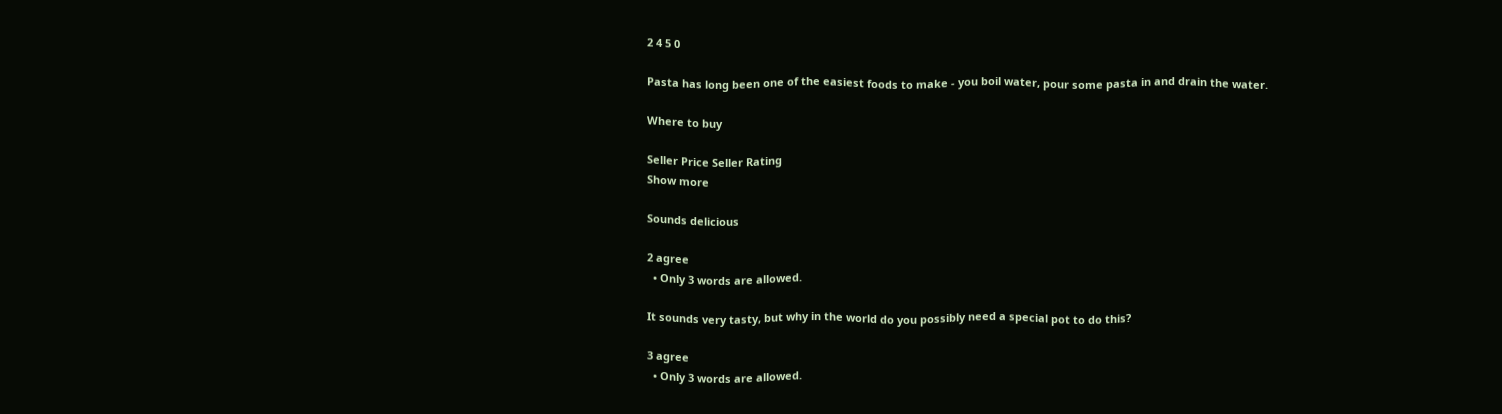2 4 5 0

Pasta has long been one of the easiest foods to make - you boil water, pour some pasta in and drain the water.

Where to buy

Seller Price Seller Rating
Show more

Sounds delicious

2 agree
  • Only 3 words are allowed.

It sounds very tasty, but why in the world do you possibly need a special pot to do this?

3 agree
  • Only 3 words are allowed.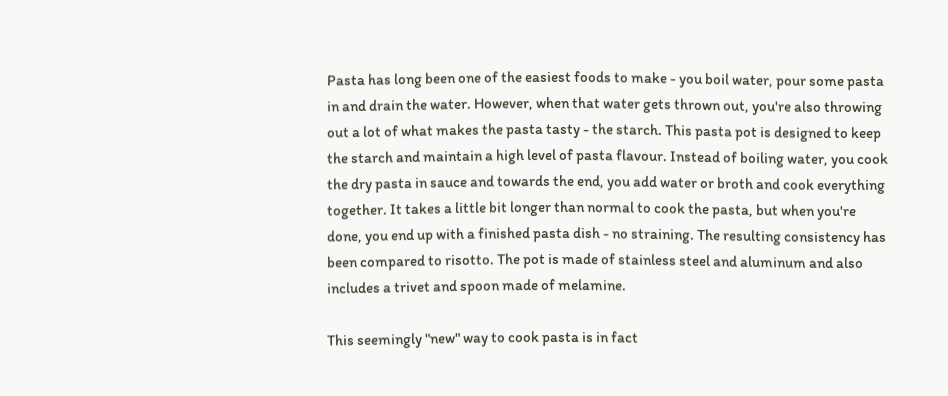Pasta has long been one of the easiest foods to make - you boil water, pour some pasta in and drain the water. However, when that water gets thrown out, you're also throwing out a lot of what makes the pasta tasty - the starch. This pasta pot is designed to keep the starch and maintain a high level of pasta flavour. Instead of boiling water, you cook the dry pasta in sauce and towards the end, you add water or broth and cook everything together. It takes a little bit longer than normal to cook the pasta, but when you're done, you end up with a finished pasta dish - no straining. The resulting consistency has been compared to risotto. The pot is made of stainless steel and aluminum and also includes a trivet and spoon made of melamine.

This seemingly "new" way to cook pasta is in fact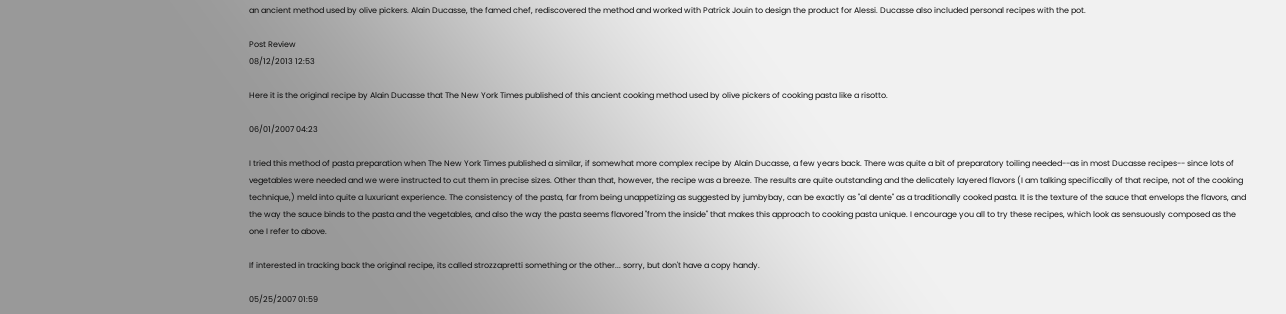an ancient method used by olive pickers. Alain Ducasse, the famed chef, rediscovered the method and worked with Patrick Jouin to design the product for Alessi. Ducasse also included personal recipes with the pot.

Post Review
08/12/2013 12:53

Here it is the original recipe by Alain Ducasse that The New York Times published of this ancient cooking method used by olive pickers of cooking pasta like a risotto.

06/01/2007 04:23

I tried this method of pasta preparation when The New York Times published a similar, if somewhat more complex recipe by Alain Ducasse, a few years back. There was quite a bit of preparatory toiling needed--as in most Ducasse recipes-- since lots of vegetables were needed and we were instructed to cut them in precise sizes. Other than that, however, the recipe was a breeze. The results are quite outstanding and the delicately layered flavors (I am talking specifically of that recipe, not of the cooking technique,) meld into quite a luxuriant experience. The consistency of the pasta, far from being unappetizing as suggested by jumbybay, can be exactly as "al dente" as a traditionally cooked pasta. It is the texture of the sauce that envelops the flavors, and the way the sauce binds to the pasta and the vegetables, and also the way the pasta seems flavored "from the inside" that makes this approach to cooking pasta unique. I encourage you all to try these recipes, which look as sensuously composed as the one I refer to above.

If interested in tracking back the original recipe, its called strozzapretti something or the other... sorry, but don't have a copy handy.

05/25/2007 01:59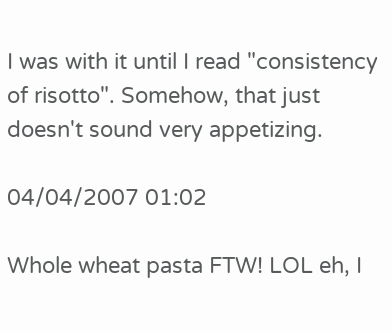I was with it until I read "consistency of risotto". Somehow, that just doesn't sound very appetizing.

04/04/2007 01:02

Whole wheat pasta FTW! LOL eh, I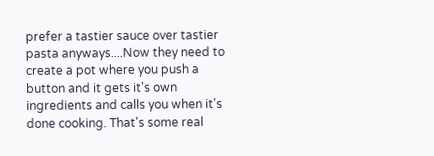prefer a tastier sauce over tastier pasta anyways....Now they need to create a pot where you push a button and it gets it's own ingredients and calls you when it's done cooking. That's some real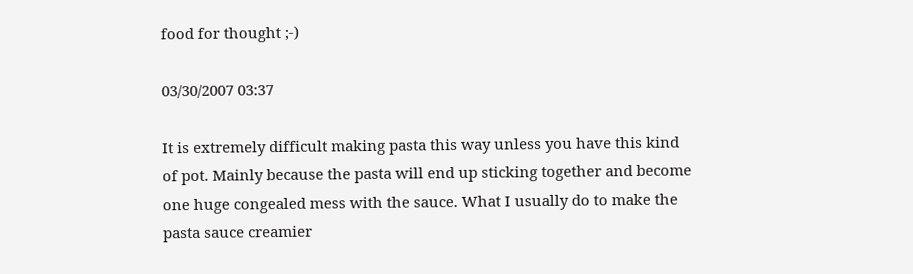food for thought ;-)

03/30/2007 03:37

It is extremely difficult making pasta this way unless you have this kind of pot. Mainly because the pasta will end up sticking together and become one huge congealed mess with the sauce. What I usually do to make the pasta sauce creamier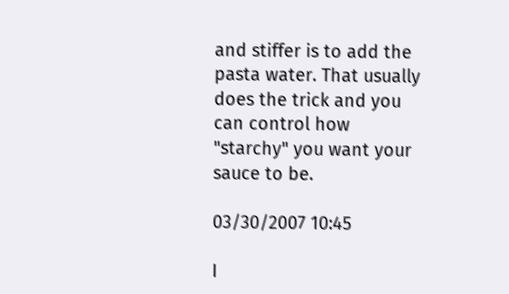and stiffer is to add the pasta water. That usually does the trick and you can control how "starchy" you want your sauce to be.

03/30/2007 10:45

I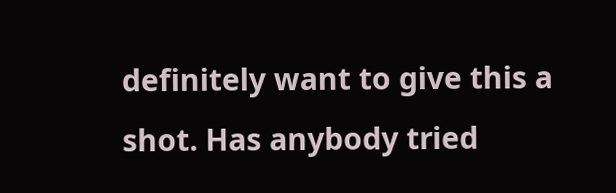definitely want to give this a shot. Has anybody tried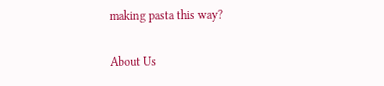making pasta this way?

About Us